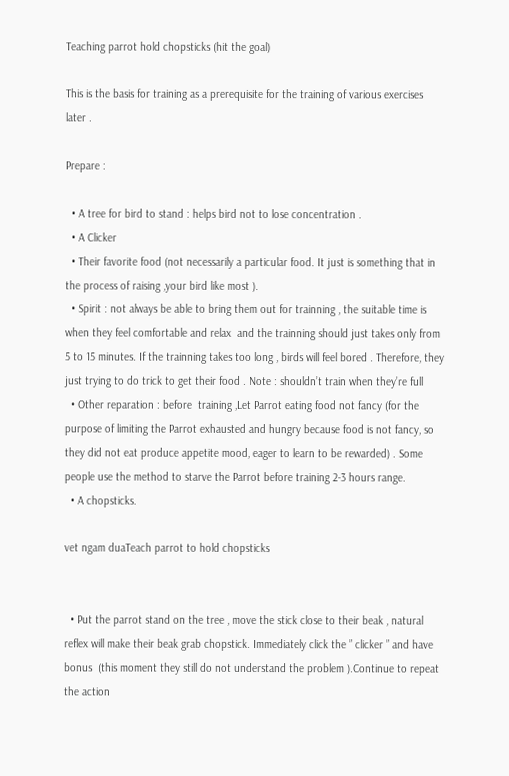Teaching parrot hold chopsticks (hit the goal)

This is the basis for training as a prerequisite for the training of various exercises later .

Prepare :

  • A tree for bird to stand : helps bird not to lose concentration .
  • A Clicker
  • Their favorite food (not necessarily a particular food. It just is something that in the process of raising ,your bird like most ).
  • Spirit : not always be able to bring them out for trainning , the suitable time is when they feel comfortable and relax  and the trainning should just takes only from 5 to 15 minutes. If the trainning takes too long , birds will feel bored . Therefore, they just trying to do trick to get their food . Note : shouldn’t train when they’re full
  • Other reparation : before  training ,Let Parrot eating food not fancy (for the purpose of limiting the Parrot exhausted and hungry because food is not fancy, so they did not eat produce appetite mood, eager to learn to be rewarded) . Some people use the method to starve the Parrot before training 2-3 hours range.
  • A chopsticks.

vet ngam duaTeach parrot to hold chopsticks


  • Put the parrot stand on the tree , move the stick close to their beak , natural reflex will make their beak grab chopstick. Immediately click the ” clicker ” and have bonus  (this moment they still do not understand the problem ).Continue to repeat the action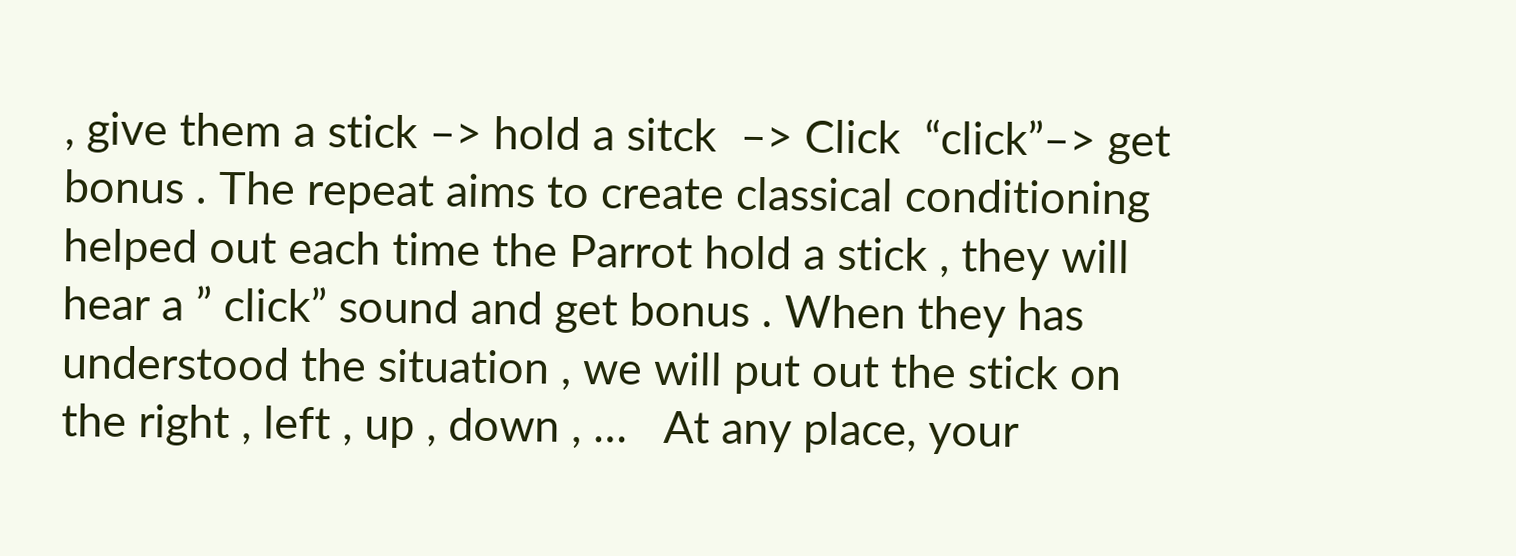, give them a stick –> hold a sitck  –> Click  “click”–> get bonus . The repeat aims to create classical conditioning helped out each time the Parrot hold a stick , they will hear a ” click” sound and get bonus . When they has  understood the situation , we will put out the stick on the right , left , up , down , …   At any place, your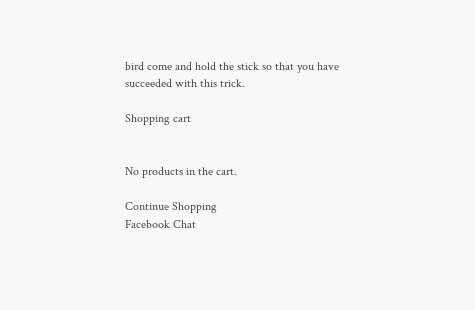bird come and hold the stick so that you have succeeded with this trick.

Shopping cart


No products in the cart.

Continue Shopping
Facebook Chat